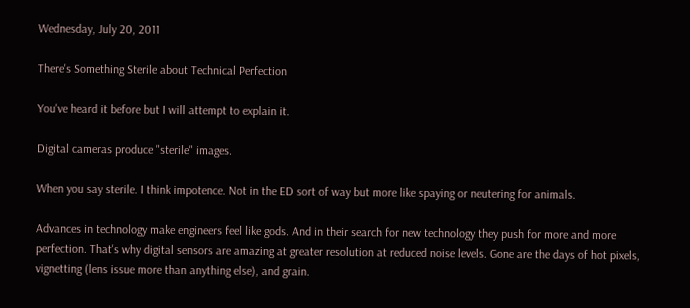Wednesday, July 20, 2011

There's Something Sterile about Technical Perfection

You've heard it before but I will attempt to explain it.

Digital cameras produce "sterile" images.

When you say sterile. I think impotence. Not in the ED sort of way but more like spaying or neutering for animals.

Advances in technology make engineers feel like gods. And in their search for new technology they push for more and more perfection. That's why digital sensors are amazing at greater resolution at reduced noise levels. Gone are the days of hot pixels, vignetting (lens issue more than anything else), and grain.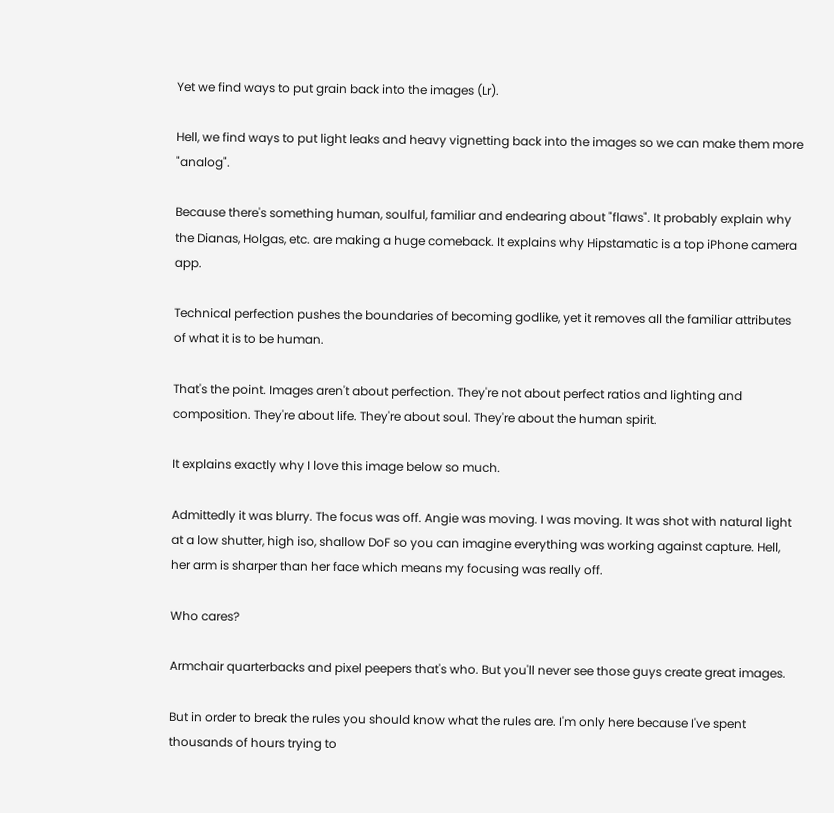Yet we find ways to put grain back into the images (Lr).

Hell, we find ways to put light leaks and heavy vignetting back into the images so we can make them more "analog".

Because there's something human, soulful, familiar and endearing about "flaws". It probably explain why the Dianas, Holgas, etc. are making a huge comeback. It explains why Hipstamatic is a top iPhone camera app.

Technical perfection pushes the boundaries of becoming godlike, yet it removes all the familiar attributes of what it is to be human.

That's the point. Images aren't about perfection. They're not about perfect ratios and lighting and composition. They're about life. They're about soul. They're about the human spirit.

It explains exactly why I love this image below so much.

Admittedly it was blurry. The focus was off. Angie was moving. I was moving. It was shot with natural light at a low shutter, high iso, shallow DoF so you can imagine everything was working against capture. Hell, her arm is sharper than her face which means my focusing was really off.

Who cares?

Armchair quarterbacks and pixel peepers that's who. But you'll never see those guys create great images.

But in order to break the rules you should know what the rules are. I'm only here because I've spent thousands of hours trying to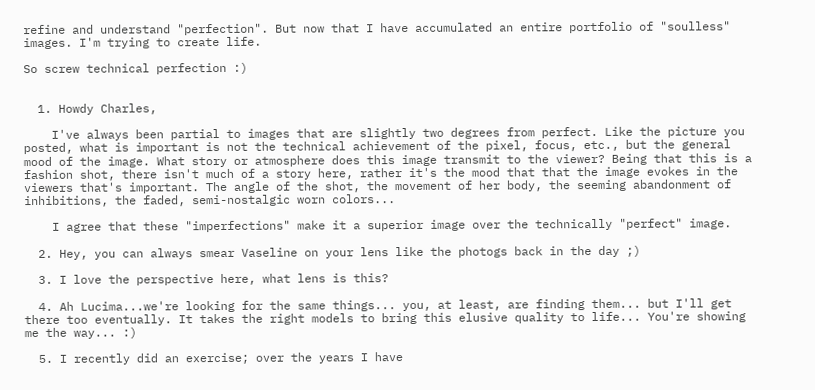refine and understand "perfection". But now that I have accumulated an entire portfolio of "soulless" images. I'm trying to create life.

So screw technical perfection :)


  1. Howdy Charles,

    I've always been partial to images that are slightly two degrees from perfect. Like the picture you posted, what is important is not the technical achievement of the pixel, focus, etc., but the general mood of the image. What story or atmosphere does this image transmit to the viewer? Being that this is a fashion shot, there isn't much of a story here, rather it's the mood that that the image evokes in the viewers that's important. The angle of the shot, the movement of her body, the seeming abandonment of inhibitions, the faded, semi-nostalgic worn colors...

    I agree that these "imperfections" make it a superior image over the technically "perfect" image.

  2. Hey, you can always smear Vaseline on your lens like the photogs back in the day ;)

  3. I love the perspective here, what lens is this?

  4. Ah Lucima...we're looking for the same things... you, at least, are finding them... but I'll get there too eventually. It takes the right models to bring this elusive quality to life... You're showing me the way... :)

  5. I recently did an exercise; over the years I have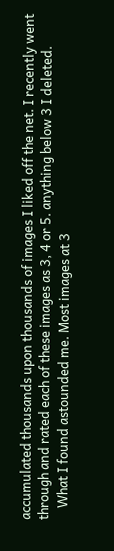accumulated thousands upon thousands of images I liked off the net. I recently went through and rated each of these images as 3, 4 or 5. anything below 3 I deleted.
    What I found astounded me. Most images at 3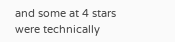and some at 4 stars were technically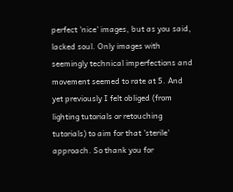perfect 'nice' images, but as you said, lacked soul. Only images with seemingly technical imperfections and movement seemed to rate at 5. And yet previously I felt obliged (from lighting tutorials or retouching tutorials) to aim for that 'sterile' approach. So thank you for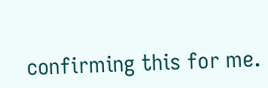confirming this for me.